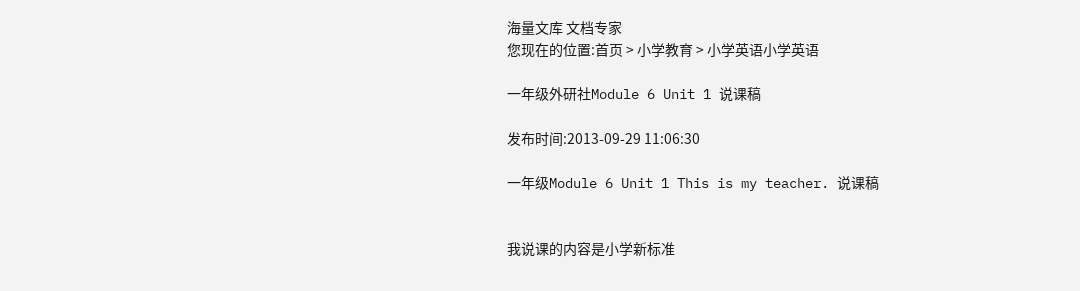海量文库 文档专家
您现在的位置:首页 > 小学教育 > 小学英语小学英语

一年级外研社Module 6 Unit 1 说课稿

发布时间:2013-09-29 11:06:30

一年级Module 6 Unit 1 This is my teacher. 说课稿


我说课的内容是小学新标准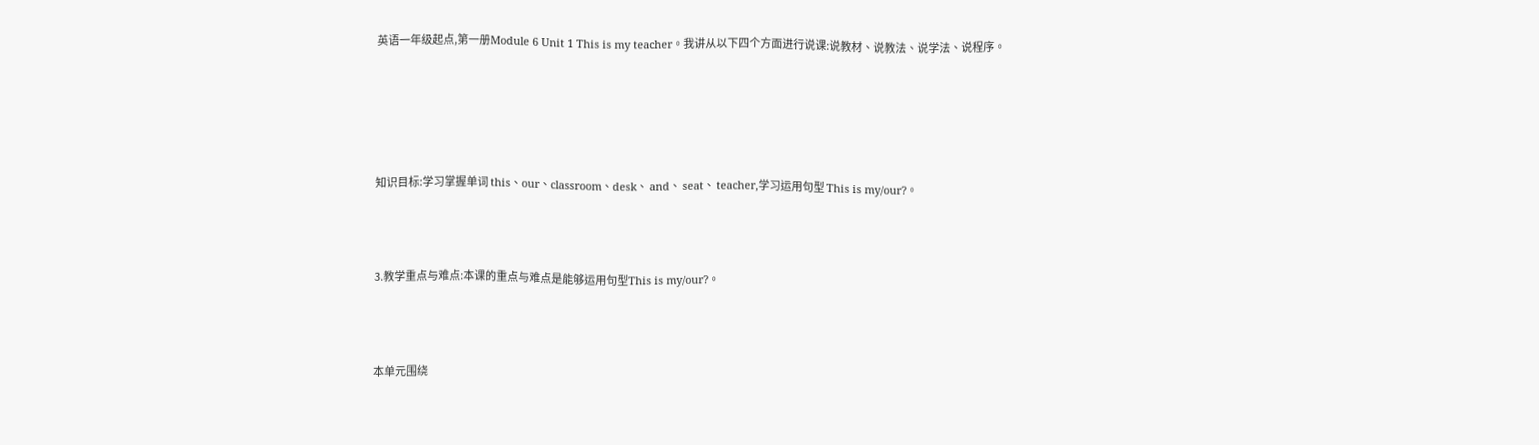英语一年级起点,第一册Module 6 Unit 1 This is my teacher。我讲从以下四个方面进行说课:说教材、说教法、说学法、说程序。





知识目标:学习掌握单词 this、our、classroom、desk、 and、 seat、 teacher,学习运用句型 This is my/our?。



3.教学重点与难点:本课的重点与难点是能够运用句型This is my/our?。



本单元围绕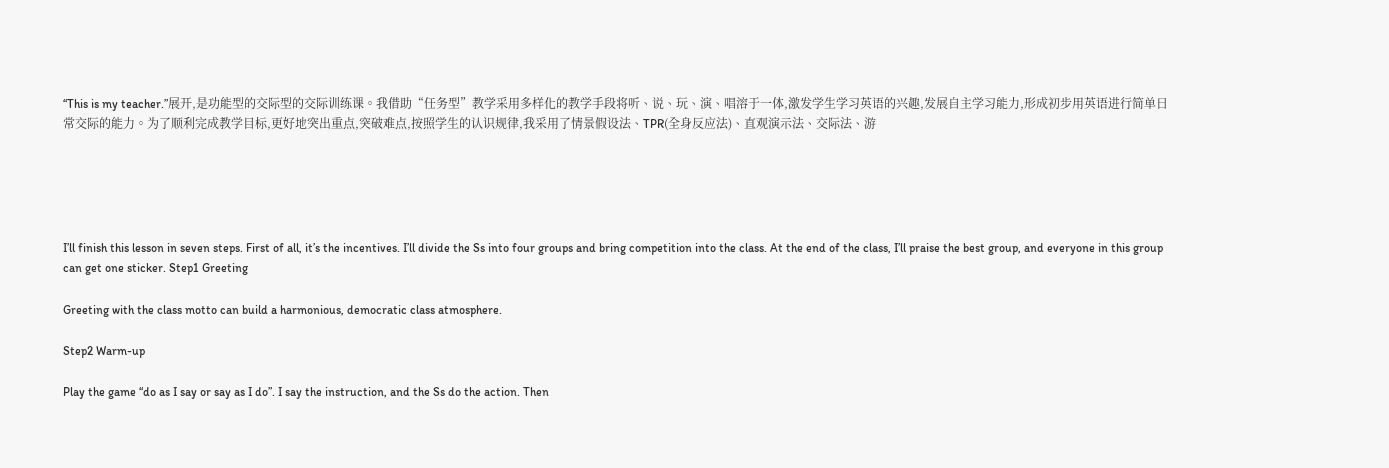“This is my teacher.”展开,是功能型的交际型的交际训练课。我借助“任务型”教学采用多样化的教学手段将听、说、玩、演、唱溶于一体,激发学生学习英语的兴趣,发展自主学习能力,形成初步用英语进行简单日常交际的能力。为了顺利完成教学目标,更好地突出重点,突破难点,按照学生的认识规律,我采用了情景假设法、TPR(全身反应法)、直观演示法、交际法、游





I’ll finish this lesson in seven steps. First of all, it’s the incentives. I’ll divide the Ss into four groups and bring competition into the class. At the end of the class, I’ll praise the best group, and everyone in this group can get one sticker. Step1 Greeting

Greeting with the class motto can build a harmonious, democratic class atmosphere.

Step2 Warm-up

Play the game “do as I say or say as I do”. I say the instruction, and the Ss do the action. Then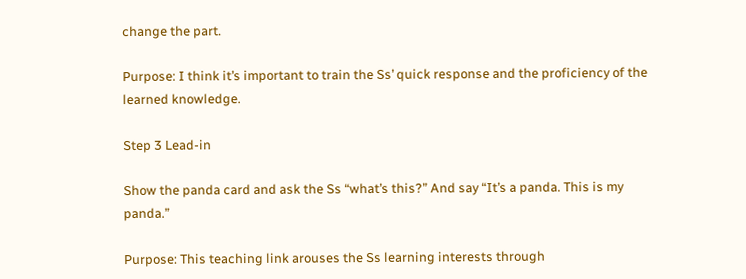change the part.

Purpose: I think it’s important to train the Ss’ quick response and the proficiency of the learned knowledge.

Step 3 Lead-in

Show the panda card and ask the Ss “what’s this?” And say “It’s a panda. This is my panda.”

Purpose: This teaching link arouses the Ss learning interests through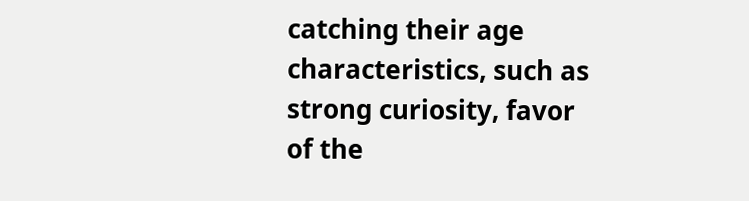catching their age characteristics, such as strong curiosity, favor of the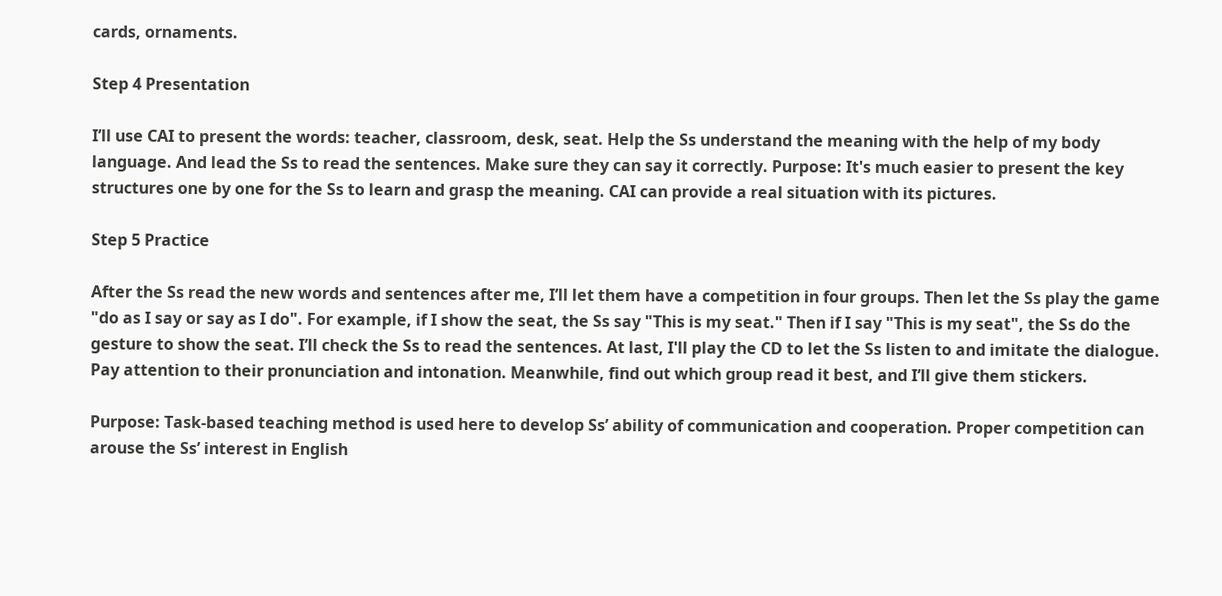cards, ornaments.

Step 4 Presentation

I’ll use CAI to present the words: teacher, classroom, desk, seat. Help the Ss understand the meaning with the help of my body language. And lead the Ss to read the sentences. Make sure they can say it correctly. Purpose: It's much easier to present the key structures one by one for the Ss to learn and grasp the meaning. CAI can provide a real situation with its pictures.

Step 5 Practice

After the Ss read the new words and sentences after me, I’ll let them have a competition in four groups. Then let the Ss play the game "do as I say or say as I do". For example, if I show the seat, the Ss say "This is my seat." Then if I say "This is my seat", the Ss do the gesture to show the seat. I’ll check the Ss to read the sentences. At last, I'll play the CD to let the Ss listen to and imitate the dialogue. Pay attention to their pronunciation and intonation. Meanwhile, find out which group read it best, and I’ll give them stickers.

Purpose: Task-based teaching method is used here to develop Ss’ ability of communication and cooperation. Proper competition can arouse the Ss’ interest in English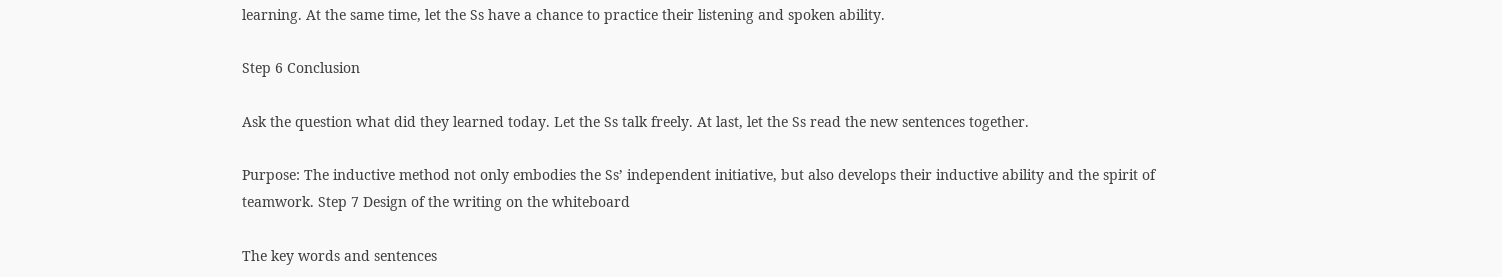learning. At the same time, let the Ss have a chance to practice their listening and spoken ability.

Step 6 Conclusion

Ask the question what did they learned today. Let the Ss talk freely. At last, let the Ss read the new sentences together.

Purpose: The inductive method not only embodies the Ss’ independent initiative, but also develops their inductive ability and the spirit of teamwork. Step 7 Design of the writing on the whiteboard

The key words and sentences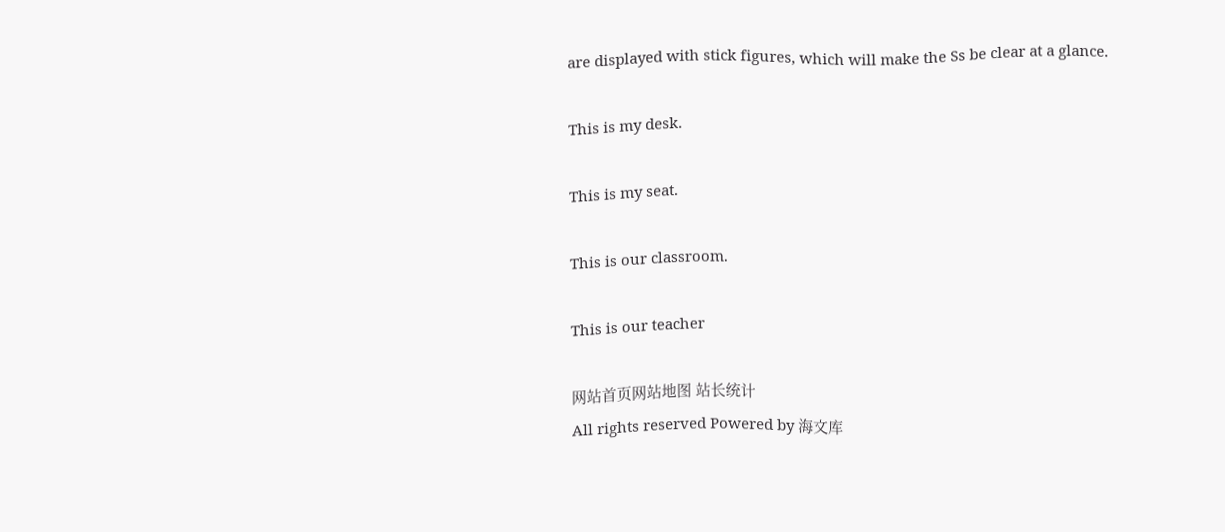are displayed with stick figures, which will make the Ss be clear at a glance.

This is my desk.

This is my seat.

This is our classroom.

This is our teacher

网站首页网站地图 站长统计
All rights reserved Powered by 海文库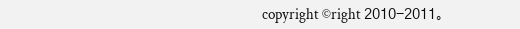copyright ©right 2010-2011。